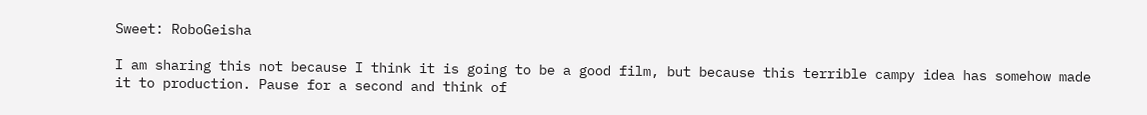Sweet: RoboGeisha

I am sharing this not because I think it is going to be a good film, but because this terrible campy idea has somehow made it to production. Pause for a second and think of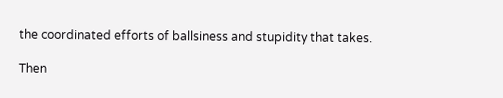the coordinated efforts of ballsiness and stupidity that takes.

Then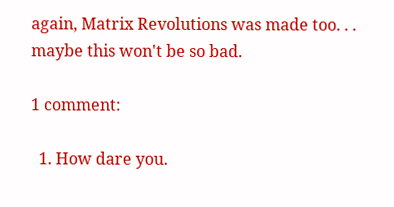again, Matrix Revolutions was made too. . . maybe this won't be so bad.

1 comment:

  1. How dare you.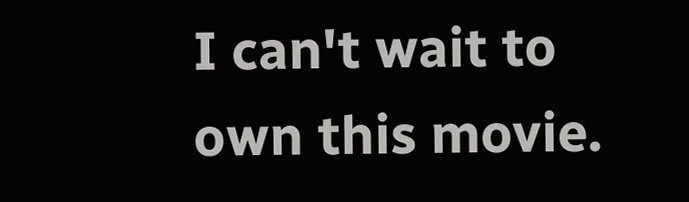I can't wait to own this movie.